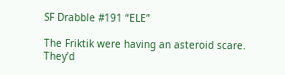SF Drabble #191 “ELE”

The Friktik were having an asteroid scare. They’d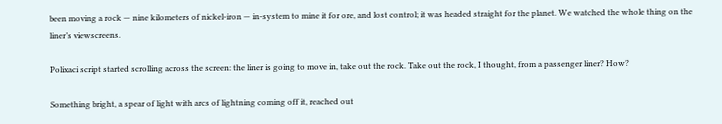been moving a rock — nine kilometers of nickel-iron — in-system to mine it for ore, and lost control; it was headed straight for the planet. We watched the whole thing on the liner’s viewscreens.

Polixaci script started scrolling across the screen: the liner is going to move in, take out the rock. Take out the rock, I thought, from a passenger liner? How?

Something bright, a spear of light with arcs of lightning coming off it, reached out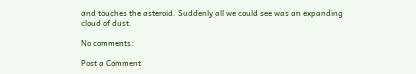and touches the asteroid. Suddenly all we could see was an expanding cloud of dust.

No comments:

Post a Comment